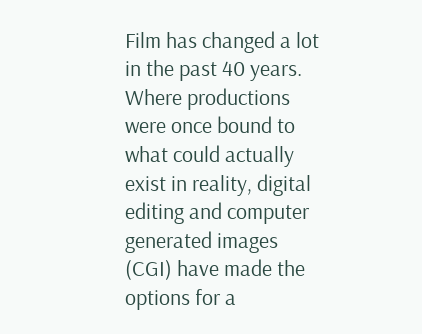Film has changed a lot in the past 40 years. Where productions were once bound to what could actually exist in reality, digital editing and computer generated images (CGI) have made the options for a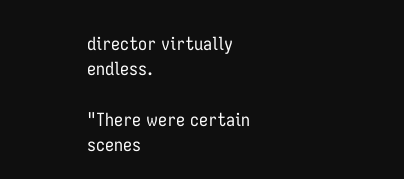director virtually endless.

"There were certain scenes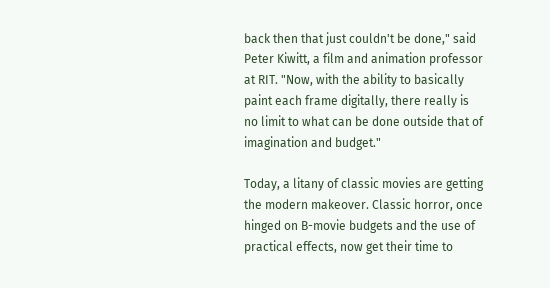back then that just couldn't be done," said Peter Kiwitt, a film and animation professor at RIT. "Now, with the ability to basically paint each frame digitally, there really is no limit to what can be done outside that of imagination and budget."

Today, a litany of classic movies are getting the modern makeover. Classic horror, once hinged on B-movie budgets and the use of practical effects, now get their time to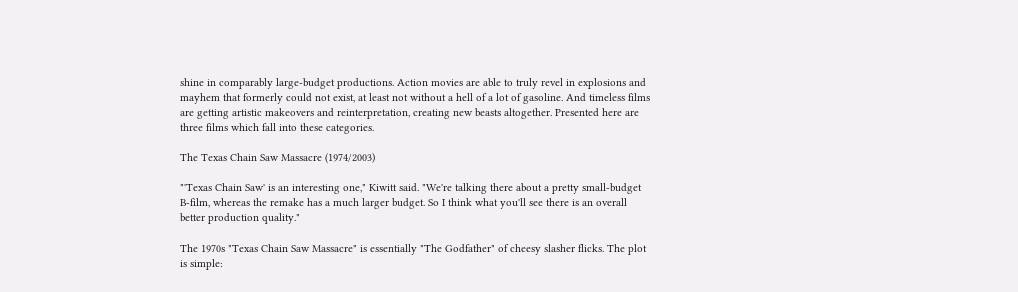shine in comparably large-budget productions. Action movies are able to truly revel in explosions and mayhem that formerly could not exist, at least not without a hell of a lot of gasoline. And timeless films are getting artistic makeovers and reinterpretation, creating new beasts altogether. Presented here are three films which fall into these categories.

The Texas Chain Saw Massacre (1974/2003)

"'Texas Chain Saw' is an interesting one," Kiwitt said. "We're talking there about a pretty small-budget B-film, whereas the remake has a much larger budget. So I think what you'll see there is an overall better production quality."

The 1970s "Texas Chain Saw Massacre" is essentially "The Godfather" of cheesy slasher flicks. The plot is simple: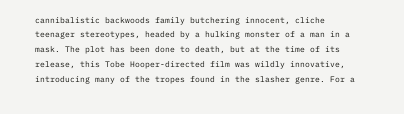cannibalistic backwoods family butchering innocent, cliche teenager stereotypes, headed by a hulking monster of a man in a mask. The plot has been done to death, but at the time of its release, this Tobe Hooper-directed film was wildly innovative, introducing many of the tropes found in the slasher genre. For a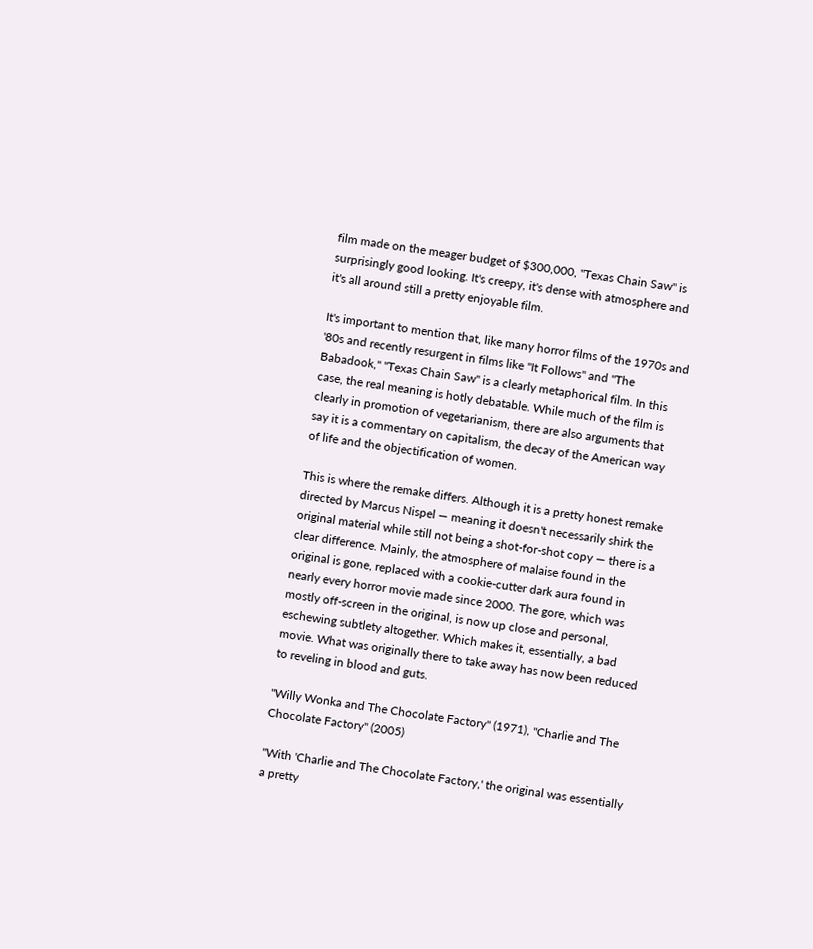film made on the meager budget of $300,000, "Texas Chain Saw" is surprisingly good looking. It's creepy, it's dense with atmosphere and it's all around still a pretty enjoyable film.

It's important to mention that, like many horror films of the 1970s and '80s and recently resurgent in films like "It Follows" and "The Babadook," "Texas Chain Saw" is a clearly metaphorical film. In this case, the real meaning is hotly debatable. While much of the film is clearly in promotion of vegetarianism, there are also arguments that say it is a commentary on capitalism, the decay of the American way of life and the objectification of women.

This is where the remake differs. Although it is a pretty honest remake directed by Marcus Nispel — meaning it doesn't necessarily shirk the original material while still not being a shot-for-shot copy — there is a clear difference. Mainly, the atmosphere of malaise found in the original is gone, replaced with a cookie-cutter dark aura found in nearly every horror movie made since 2000. The gore, which was mostly off-screen in the original, is now up close and personal, eschewing subtlety altogether. Which makes it, essentially, a bad movie. What was originally there to take away has now been reduced to reveling in blood and guts.

"Willy Wonka and The Chocolate Factory" (1971), "Charlie and The Chocolate Factory" (2005)

"With 'Charlie and The Chocolate Factory,' the original was essentially a pretty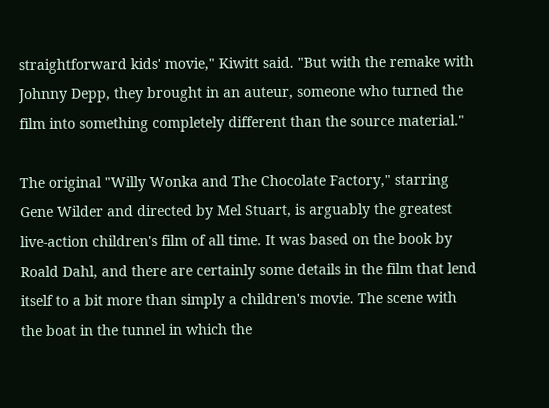straightforward kids' movie," Kiwitt said. "But with the remake with Johnny Depp, they brought in an auteur, someone who turned the film into something completely different than the source material."

The original "Willy Wonka and The Chocolate Factory," starring Gene Wilder and directed by Mel Stuart, is arguably the greatest live-action children's film of all time. It was based on the book by Roald Dahl, and there are certainly some details in the film that lend itself to a bit more than simply a children's movie. The scene with the boat in the tunnel in which the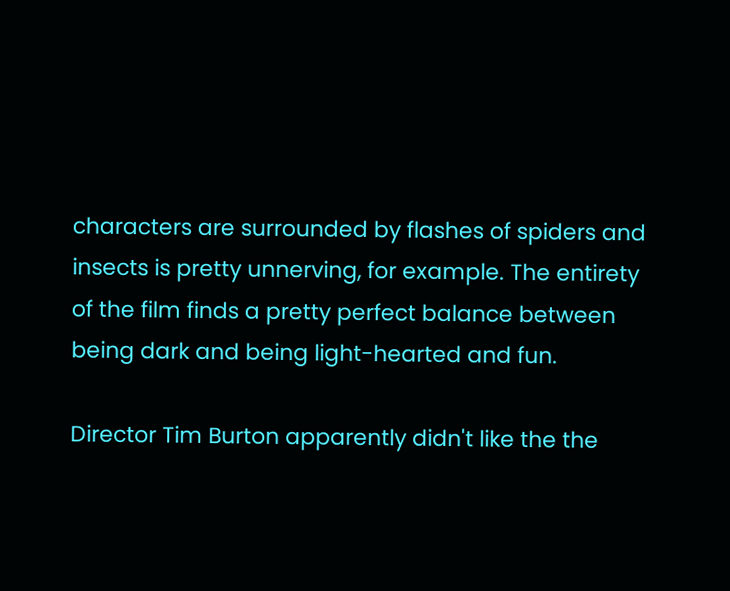characters are surrounded by flashes of spiders and insects is pretty unnerving, for example. The entirety of the film finds a pretty perfect balance between being dark and being light-hearted and fun.

Director Tim Burton apparently didn't like the the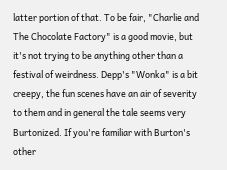latter portion of that. To be fair, "Charlie and The Chocolate Factory" is a good movie, but it's not trying to be anything other than a festival of weirdness. Depp's "Wonka" is a bit creepy, the fun scenes have an air of severity to them and in general the tale seems very Burtonized. If you're familiar with Burton's other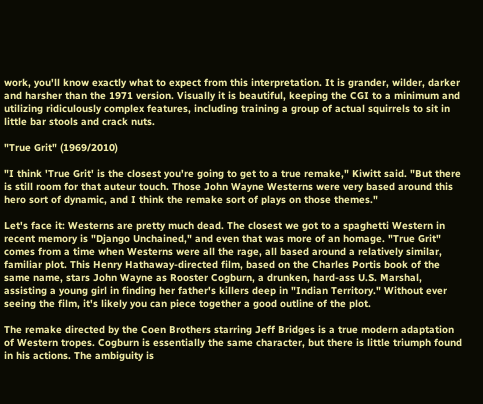work, you'll know exactly what to expect from this interpretation. It is grander, wilder, darker and harsher than the 1971 version. Visually it is beautiful, keeping the CGI to a minimum and utilizing ridiculously complex features, including training a group of actual squirrels to sit in little bar stools and crack nuts.

"True Grit" (1969/2010)

"I think 'True Grit' is the closest you're going to get to a true remake," Kiwitt said. "But there is still room for that auteur touch. Those John Wayne Westerns were very based around this hero sort of dynamic, and I think the remake sort of plays on those themes."

Let's face it: Westerns are pretty much dead. The closest we got to a spaghetti Western in recent memory is "Django Unchained," and even that was more of an homage. "True Grit" comes from a time when Westerns were all the rage, all based around a relatively similar, familiar plot. This Henry Hathaway-directed film, based on the Charles Portis book of the same name, stars John Wayne as Rooster Cogburn, a drunken, hard-ass U.S. Marshal, assisting a young girl in finding her father's killers deep in "Indian Territory." Without ever seeing the film, it's likely you can piece together a good outline of the plot.

The remake directed by the Coen Brothers starring Jeff Bridges is a true modern adaptation of Western tropes. Cogburn is essentially the same character, but there is little triumph found in his actions. The ambiguity is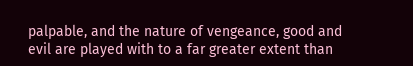palpable, and the nature of vengeance, good and evil are played with to a far greater extent than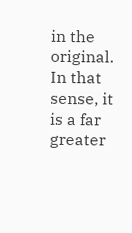in the original. In that sense, it is a far greater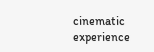cinematic experience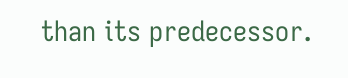than its predecessor.